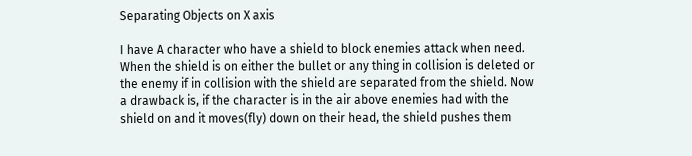Separating Objects on X axis

I have A character who have a shield to block enemies attack when need. When the shield is on either the bullet or any thing in collision is deleted or the enemy if in collision with the shield are separated from the shield. Now a drawback is, if the character is in the air above enemies had with the shield on and it moves(fly) down on their head, the shield pushes them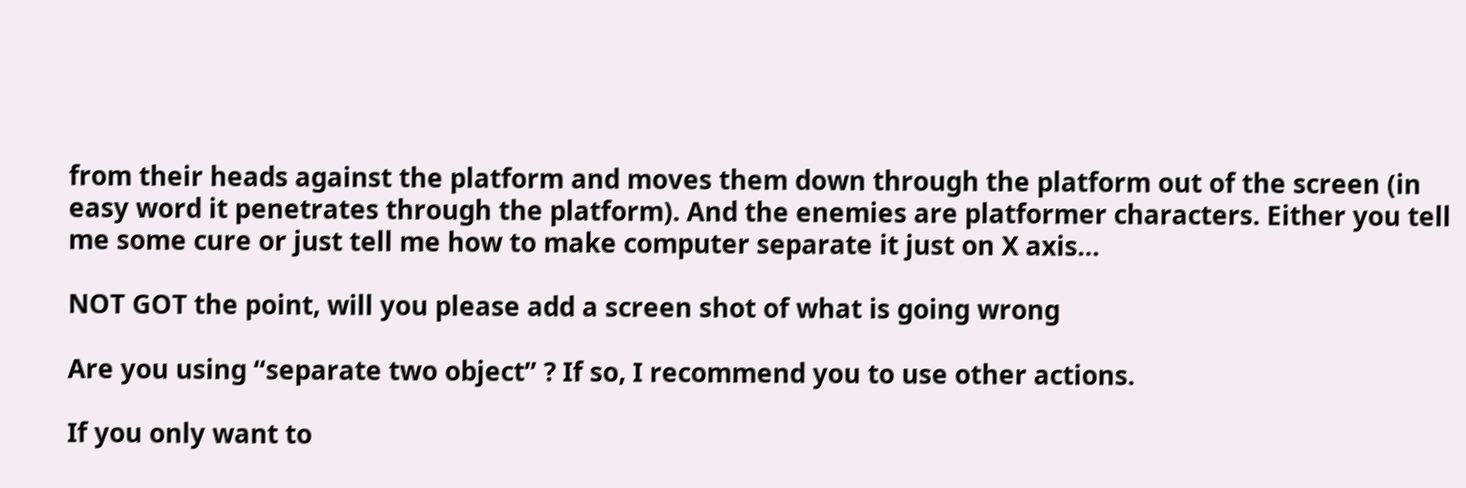from their heads against the platform and moves them down through the platform out of the screen (in easy word it penetrates through the platform). And the enemies are platformer characters. Either you tell me some cure or just tell me how to make computer separate it just on X axis…

NOT GOT the point, will you please add a screen shot of what is going wrong

Are you using “separate two object” ? If so, I recommend you to use other actions.

If you only want to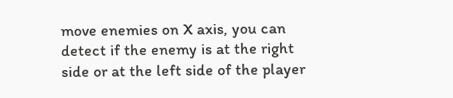move enemies on X axis, you can detect if the enemy is at the right side or at the left side of the player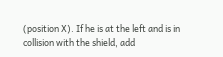(position X). If he is at the left and is in collision with the shield, add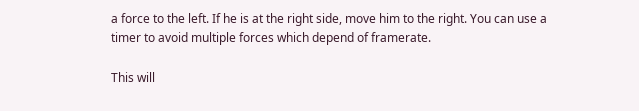a force to the left. If he is at the right side, move him to the right. You can use a timer to avoid multiple forces which depend of framerate.

This will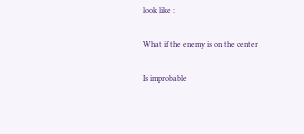look like :

What if the enemy is on the center

Is improbable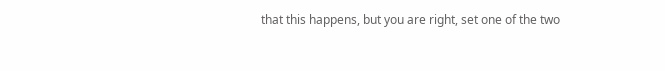that this happens, but you are right, set one of the two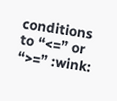conditions to “<=” or “>=” :wink: